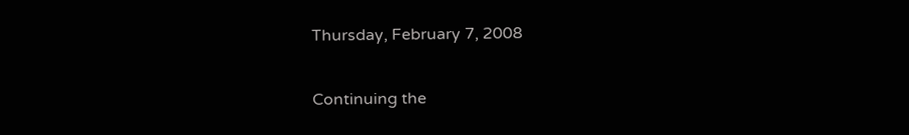Thursday, February 7, 2008

Continuing the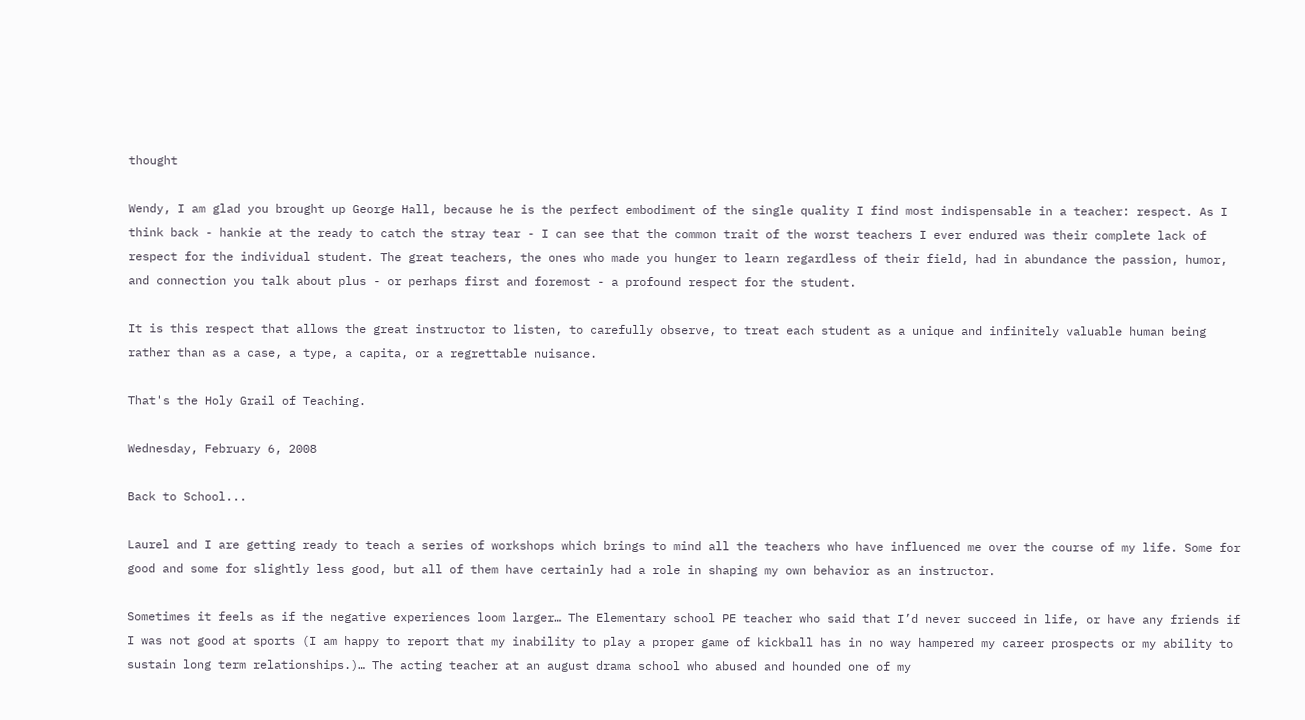thought

Wendy, I am glad you brought up George Hall, because he is the perfect embodiment of the single quality I find most indispensable in a teacher: respect. As I think back - hankie at the ready to catch the stray tear - I can see that the common trait of the worst teachers I ever endured was their complete lack of respect for the individual student. The great teachers, the ones who made you hunger to learn regardless of their field, had in abundance the passion, humor, and connection you talk about plus - or perhaps first and foremost - a profound respect for the student.

It is this respect that allows the great instructor to listen, to carefully observe, to treat each student as a unique and infinitely valuable human being rather than as a case, a type, a capita, or a regrettable nuisance.

That's the Holy Grail of Teaching.

Wednesday, February 6, 2008

Back to School...

Laurel and I are getting ready to teach a series of workshops which brings to mind all the teachers who have influenced me over the course of my life. Some for good and some for slightly less good, but all of them have certainly had a role in shaping my own behavior as an instructor.

Sometimes it feels as if the negative experiences loom larger… The Elementary school PE teacher who said that I’d never succeed in life, or have any friends if I was not good at sports (I am happy to report that my inability to play a proper game of kickball has in no way hampered my career prospects or my ability to sustain long term relationships.)… The acting teacher at an august drama school who abused and hounded one of my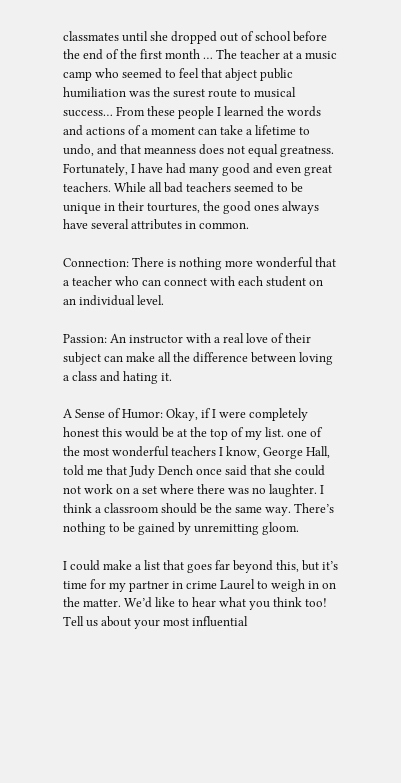classmates until she dropped out of school before the end of the first month … The teacher at a music camp who seemed to feel that abject public humiliation was the surest route to musical success… From these people I learned the words and actions of a moment can take a lifetime to undo, and that meanness does not equal greatness. Fortunately, I have had many good and even great teachers. While all bad teachers seemed to be unique in their tourtures, the good ones always have several attributes in common.

Connection: There is nothing more wonderful that a teacher who can connect with each student on an individual level.

Passion: An instructor with a real love of their subject can make all the difference between loving a class and hating it.

A Sense of Humor: Okay, if I were completely honest this would be at the top of my list. one of the most wonderful teachers I know, George Hall, told me that Judy Dench once said that she could not work on a set where there was no laughter. I think a classroom should be the same way. There’s nothing to be gained by unremitting gloom.

I could make a list that goes far beyond this, but it’s time for my partner in crime Laurel to weigh in on the matter. We’d like to hear what you think too! Tell us about your most influential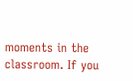moments in the classroom. If you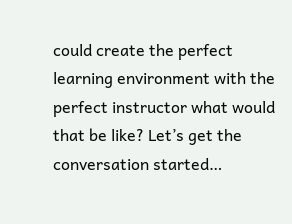could create the perfect learning environment with the perfect instructor what would that be like? Let’s get the conversation started…